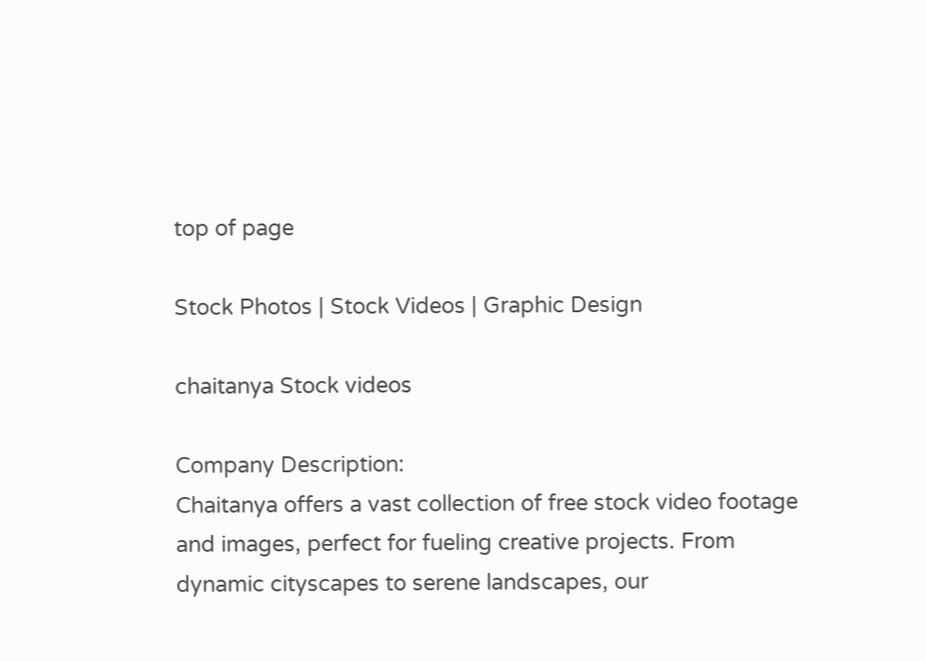top of page

Stock Photos | Stock Videos | Graphic Design

chaitanya Stock videos

Company Description:
Chaitanya offers a vast collection of free stock video footage and images, perfect for fueling creative projects. From dynamic cityscapes to serene landscapes, our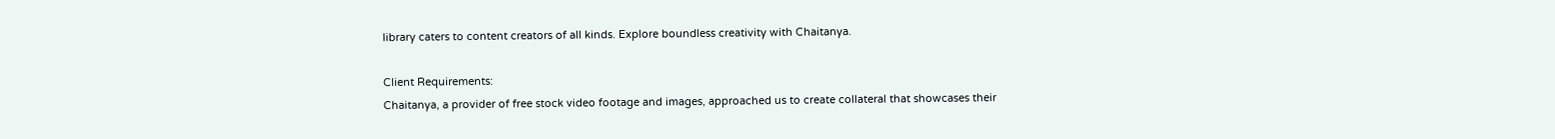library caters to content creators of all kinds. Explore boundless creativity with Chaitanya.

Client Requirements:
Chaitanya, a provider of free stock video footage and images, approached us to create collateral that showcases their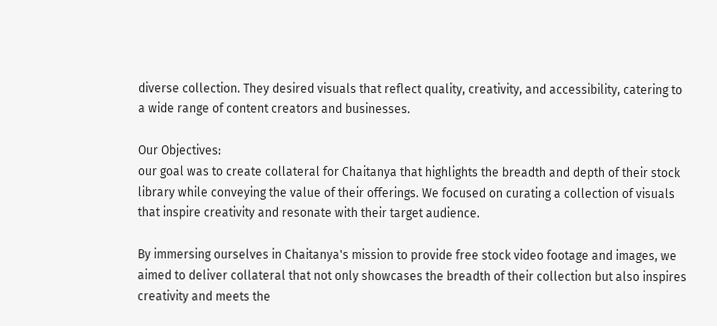diverse collection. They desired visuals that reflect quality, creativity, and accessibility, catering to a wide range of content creators and businesses.

Our Objectives:
our goal was to create collateral for Chaitanya that highlights the breadth and depth of their stock library while conveying the value of their offerings. We focused on curating a collection of visuals that inspire creativity and resonate with their target audience.

By immersing ourselves in Chaitanya's mission to provide free stock video footage and images, we aimed to deliver collateral that not only showcases the breadth of their collection but also inspires creativity and meets the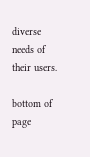diverse needs of their users.

bottom of page